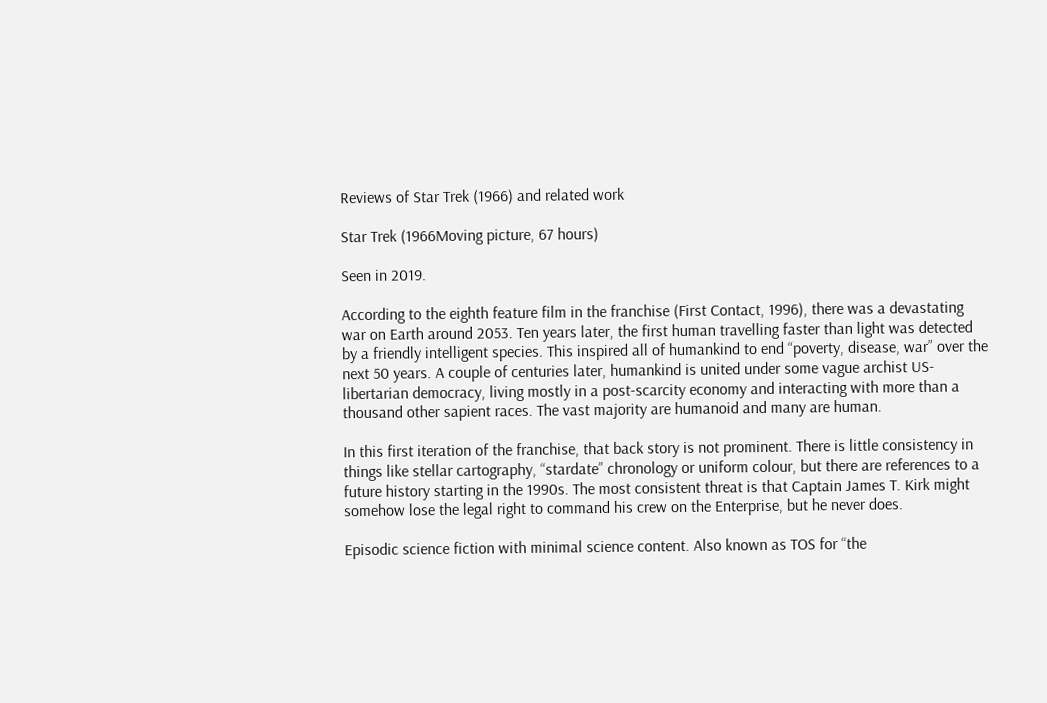Reviews of Star Trek (1966) and related work

Star Trek (1966Moving picture, 67 hours)

Seen in 2019.

According to the eighth feature film in the franchise (First Contact, 1996), there was a devastating war on Earth around 2053. Ten years later, the first human travelling faster than light was detected by a friendly intelligent species. This inspired all of humankind to end “poverty, disease, war” over the next 50 years. A couple of centuries later, humankind is united under some vague archist US-libertarian democracy, living mostly in a post-scarcity economy and interacting with more than a thousand other sapient races. The vast majority are humanoid and many are human.

In this first iteration of the franchise, that back story is not prominent. There is little consistency in things like stellar cartography, “stardate” chronology or uniform colour, but there are references to a future history starting in the 1990s. The most consistent threat is that Captain James T. Kirk might somehow lose the legal right to command his crew on the Enterprise, but he never does.

Episodic science fiction with minimal science content. Also known as TOS for “the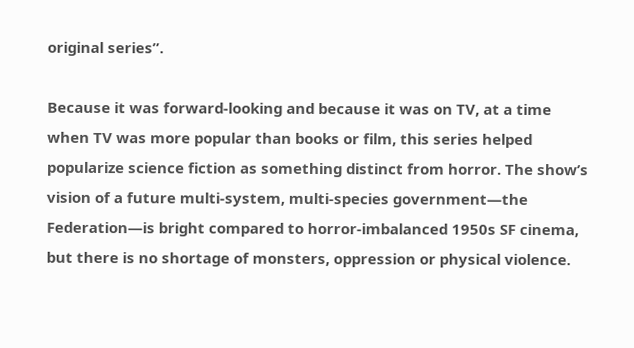original series”.

Because it was forward-looking and because it was on TV, at a time when TV was more popular than books or film, this series helped popularize science fiction as something distinct from horror. The show’s vision of a future multi-system, multi-species government—the Federation—is bright compared to horror-imbalanced 1950s SF cinema, but there is no shortage of monsters, oppression or physical violence.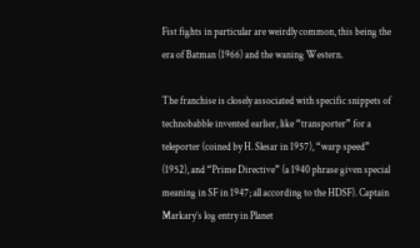Fist fights in particular are weirdly common, this being the era of Batman (1966) and the waning Western.

The franchise is closely associated with specific snippets of technobabble invented earlier, like “transporter” for a teleporter (coined by H. Slesar in 1957), “warp speed” (1952), and “Prime Directive” (a 1940 phrase given special meaning in SF in 1947; all according to the HDSF). Captain Markary’s log entry in Planet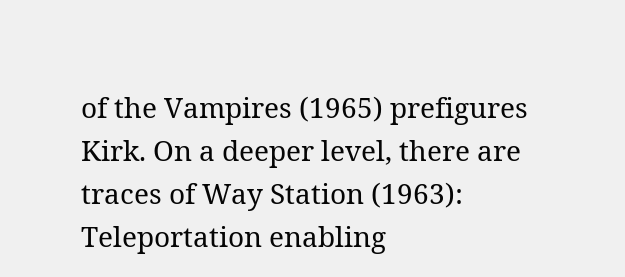of the Vampires (1965) prefigures Kirk. On a deeper level, there are traces of Way Station (1963): Teleportation enabling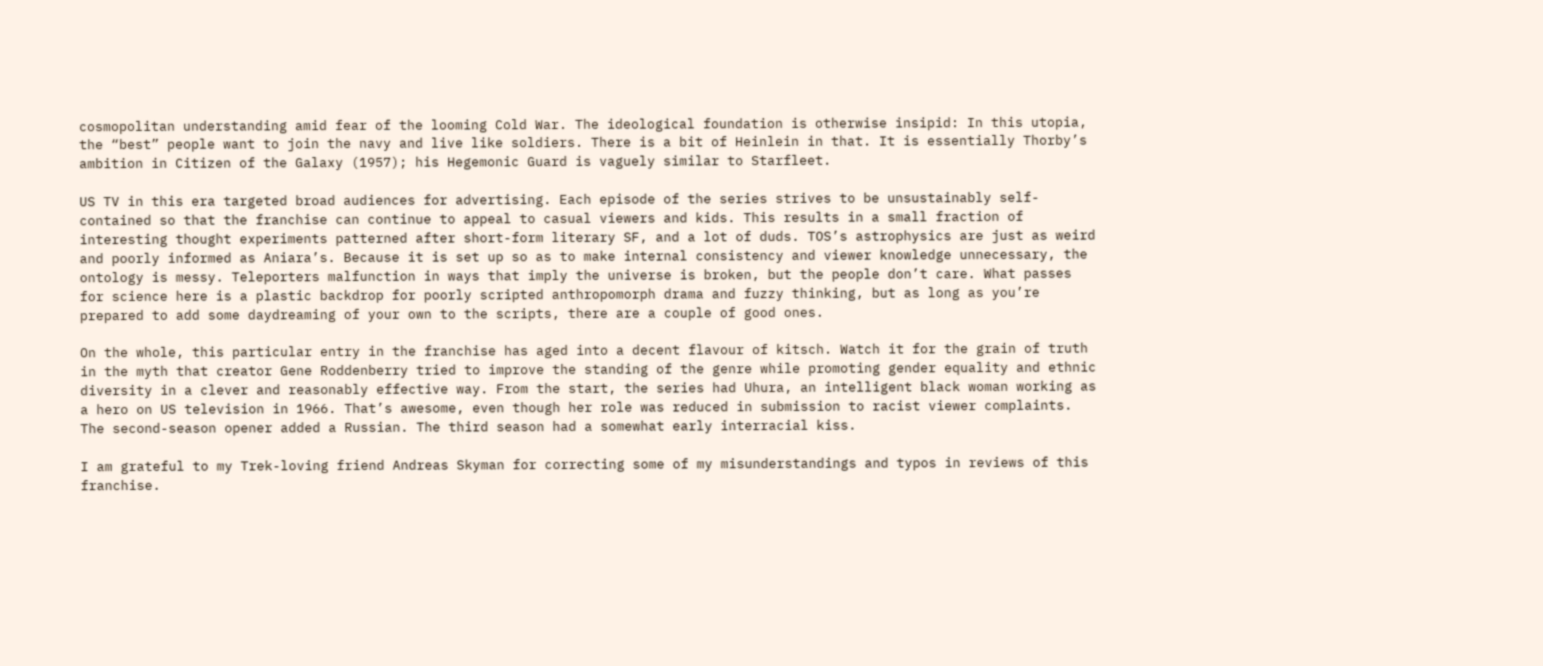cosmopolitan understanding amid fear of the looming Cold War. The ideological foundation is otherwise insipid: In this utopia, the “best” people want to join the navy and live like soldiers. There is a bit of Heinlein in that. It is essentially Thorby’s ambition in Citizen of the Galaxy (1957); his Hegemonic Guard is vaguely similar to Starfleet.

US TV in this era targeted broad audiences for advertising. Each episode of the series strives to be unsustainably self-contained so that the franchise can continue to appeal to casual viewers and kids. This results in a small fraction of interesting thought experiments patterned after short-form literary SF, and a lot of duds. TOS’s astrophysics are just as weird and poorly informed as Aniara’s. Because it is set up so as to make internal consistency and viewer knowledge unnecessary, the ontology is messy. Teleporters malfunction in ways that imply the universe is broken, but the people don’t care. What passes for science here is a plastic backdrop for poorly scripted anthropomorph drama and fuzzy thinking, but as long as you’re prepared to add some daydreaming of your own to the scripts, there are a couple of good ones.

On the whole, this particular entry in the franchise has aged into a decent flavour of kitsch. Watch it for the grain of truth in the myth that creator Gene Roddenberry tried to improve the standing of the genre while promoting gender equality and ethnic diversity in a clever and reasonably effective way. From the start, the series had Uhura, an intelligent black woman working as a hero on US television in 1966. That’s awesome, even though her role was reduced in submission to racist viewer complaints. The second-season opener added a Russian. The third season had a somewhat early interracial kiss.

I am grateful to my Trek-loving friend Andreas Skyman for correcting some of my misunderstandings and typos in reviews of this franchise.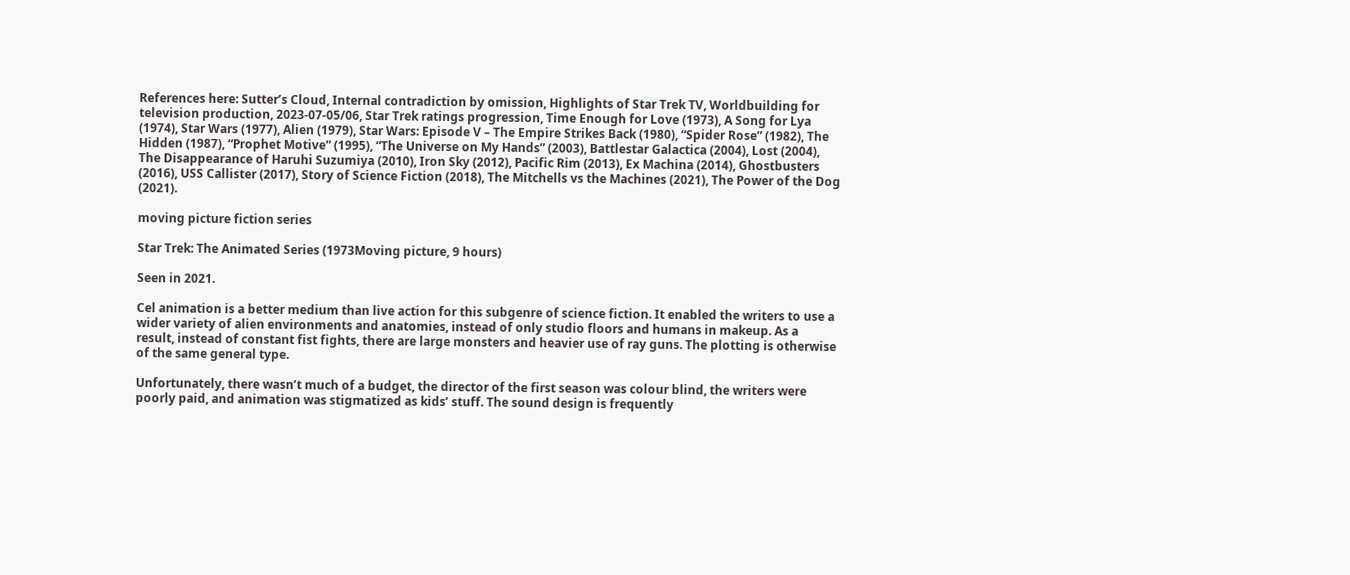References here: Sutter’s Cloud, Internal contradiction by omission, Highlights of Star Trek TV, Worldbuilding for television production, 2023-07-05/06, Star Trek ratings progression, Time Enough for Love (1973), A Song for Lya (1974), Star Wars (1977), Alien (1979), Star Wars: Episode V – The Empire Strikes Back (1980), “Spider Rose” (1982), The Hidden (1987), “Prophet Motive” (1995), “The Universe on My Hands” (2003), Battlestar Galactica (2004), Lost (2004), The Disappearance of Haruhi Suzumiya (2010), Iron Sky (2012), Pacific Rim (2013), Ex Machina (2014), Ghostbusters (2016), USS Callister (2017), Story of Science Fiction (2018), The Mitchells vs the Machines (2021), The Power of the Dog (2021).

moving picture fiction series

Star Trek: The Animated Series (1973Moving picture, 9 hours)

Seen in 2021.

Cel animation is a better medium than live action for this subgenre of science fiction. It enabled the writers to use a wider variety of alien environments and anatomies, instead of only studio floors and humans in makeup. As a result, instead of constant fist fights, there are large monsters and heavier use of ray guns. The plotting is otherwise of the same general type.

Unfortunately, there wasn’t much of a budget, the director of the first season was colour blind, the writers were poorly paid, and animation was stigmatized as kids’ stuff. The sound design is frequently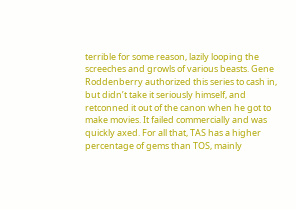terrible for some reason, lazily looping the screeches and growls of various beasts. Gene Roddenberry authorized this series to cash in, but didn’t take it seriously himself, and retconned it out of the canon when he got to make movies. It failed commercially and was quickly axed. For all that, TAS has a higher percentage of gems than TOS, mainly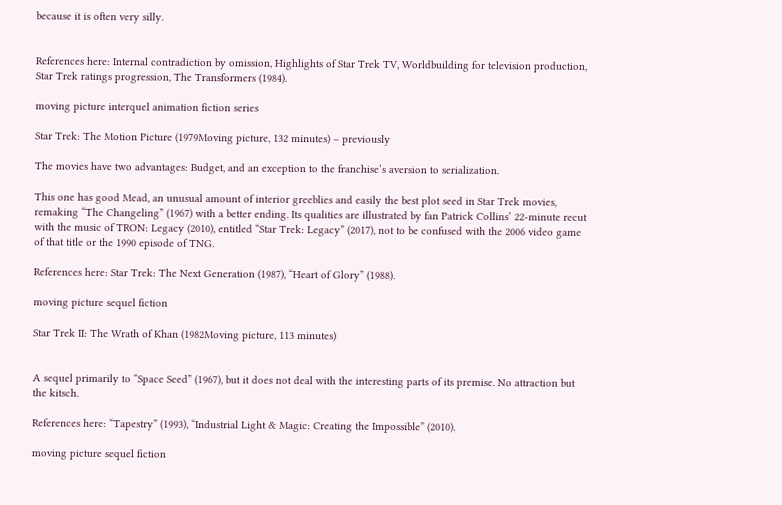because it is often very silly.


References here: Internal contradiction by omission, Highlights of Star Trek TV, Worldbuilding for television production, Star Trek ratings progression, The Transformers (1984).

moving picture interquel animation fiction series

Star Trek: The Motion Picture (1979Moving picture, 132 minutes) – previously

The movies have two advantages: Budget, and an exception to the franchise’s aversion to serialization.

This one has good Mead, an unusual amount of interior greeblies and easily the best plot seed in Star Trek movies, remaking “The Changeling” (1967) with a better ending. Its qualities are illustrated by fan Patrick Collins’ 22-minute recut with the music of TRON: Legacy (2010), entitled “Star Trek: Legacy” (2017), not to be confused with the 2006 video game of that title or the 1990 episode of TNG.

References here: Star Trek: The Next Generation (1987), “Heart of Glory” (1988).

moving picture sequel fiction

Star Trek II: The Wrath of Khan (1982Moving picture, 113 minutes)


A sequel primarily to “Space Seed” (1967), but it does not deal with the interesting parts of its premise. No attraction but the kitsch.

References here: “Tapestry” (1993), “Industrial Light & Magic: Creating the Impossible” (2010).

moving picture sequel fiction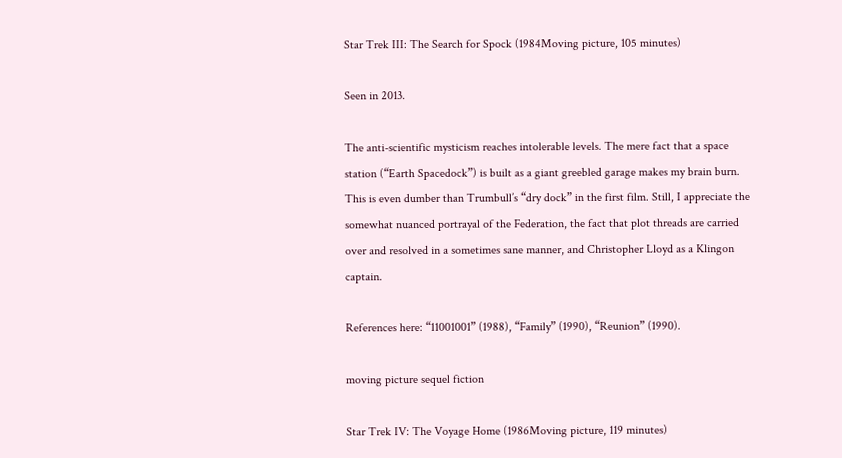Star Trek III: The Search for Spock (1984Moving picture, 105 minutes)

Seen in 2013.

The anti-scientific mysticism reaches intolerable levels. The mere fact that a space station (“Earth Spacedock”) is built as a giant greebled garage makes my brain burn. This is even dumber than Trumbull’s “dry dock” in the first film. Still, I appreciate the somewhat nuanced portrayal of the Federation, the fact that plot threads are carried over and resolved in a sometimes sane manner, and Christopher Lloyd as a Klingon captain.

References here: “11001001” (1988), “Family” (1990), “Reunion” (1990).

moving picture sequel fiction

Star Trek IV: The Voyage Home (1986Moving picture, 119 minutes)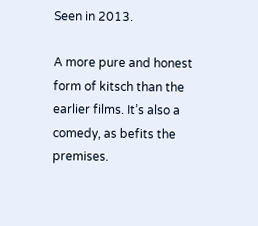Seen in 2013.

A more pure and honest form of kitsch than the earlier films. It’s also a comedy, as befits the premises.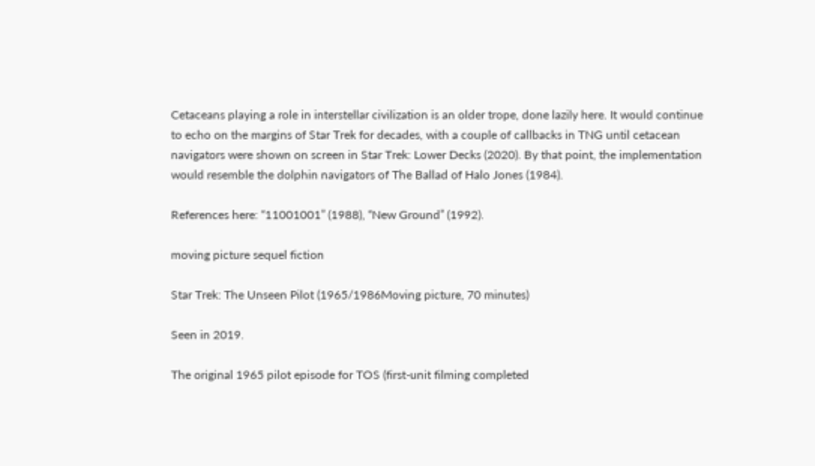Cetaceans playing a role in interstellar civilization is an older trope, done lazily here. It would continue to echo on the margins of Star Trek for decades, with a couple of callbacks in TNG until cetacean navigators were shown on screen in Star Trek: Lower Decks (2020). By that point, the implementation would resemble the dolphin navigators of The Ballad of Halo Jones (1984).

References here: “11001001” (1988), “New Ground” (1992).

moving picture sequel fiction

Star Trek: The Unseen Pilot (1965/1986Moving picture, 70 minutes)

Seen in 2019.

The original 1965 pilot episode for TOS (first-unit filming completed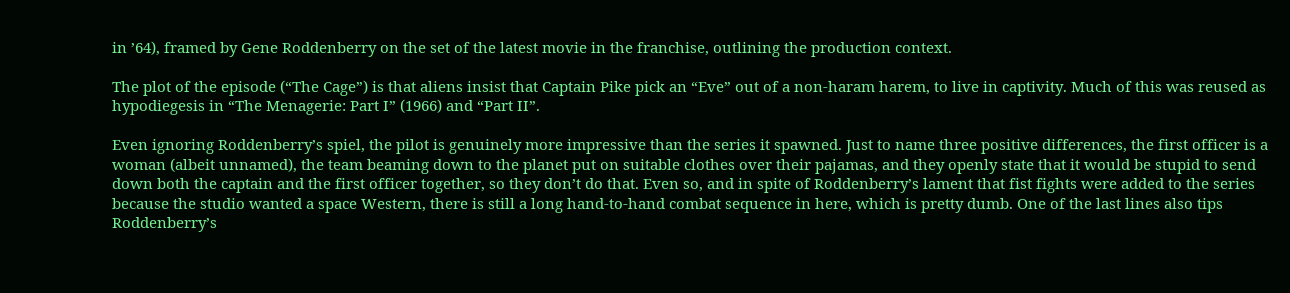in ’64), framed by Gene Roddenberry on the set of the latest movie in the franchise, outlining the production context.

The plot of the episode (“The Cage”) is that aliens insist that Captain Pike pick an “Eve” out of a non-haram harem, to live in captivity. Much of this was reused as hypodiegesis in “The Menagerie: Part I” (1966) and “Part II”.

Even ignoring Roddenberry’s spiel, the pilot is genuinely more impressive than the series it spawned. Just to name three positive differences, the first officer is a woman (albeit unnamed), the team beaming down to the planet put on suitable clothes over their pajamas, and they openly state that it would be stupid to send down both the captain and the first officer together, so they don’t do that. Even so, and in spite of Roddenberry’s lament that fist fights were added to the series because the studio wanted a space Western, there is still a long hand-to-hand combat sequence in here, which is pretty dumb. One of the last lines also tips Roddenberry’s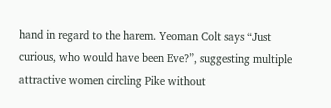hand in regard to the harem. Yeoman Colt says “Just curious, who would have been Eve?”, suggesting multiple attractive women circling Pike without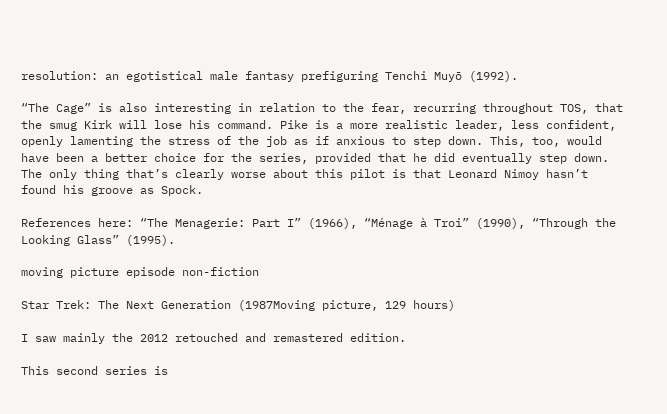resolution: an egotistical male fantasy prefiguring Tenchi Muyō (1992).

“The Cage” is also interesting in relation to the fear, recurring throughout TOS, that the smug Kirk will lose his command. Pike is a more realistic leader, less confident, openly lamenting the stress of the job as if anxious to step down. This, too, would have been a better choice for the series, provided that he did eventually step down. The only thing that’s clearly worse about this pilot is that Leonard Nimoy hasn’t found his groove as Spock.

References here: “The Menagerie: Part I” (1966), “Ménage à Troi” (1990), “Through the Looking Glass” (1995).

moving picture episode non-fiction

Star Trek: The Next Generation (1987Moving picture, 129 hours)

I saw mainly the 2012 retouched and remastered edition.

This second series is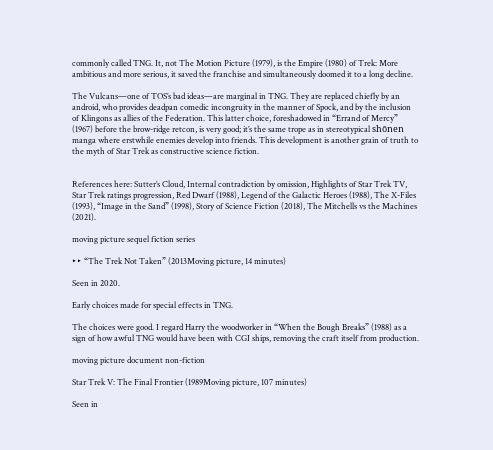commonly called TNG. It, not The Motion Picture (1979), is the Empire (1980) of Trek: More ambitious and more serious, it saved the franchise and simultaneously doomed it to a long decline.

The Vulcans—one of TOS’s bad ideas—are marginal in TNG. They are replaced chiefly by an android, who provides deadpan comedic incongruity in the manner of Spock, and by the inclusion of Klingons as allies of the Federation. This latter choice, foreshadowed in “Errand of Mercy” (1967) before the brow-ridge retcon, is very good; it’s the same trope as in stereotypical shōnen manga where erstwhile enemies develop into friends. This development is another grain of truth to the myth of Star Trek as constructive science fiction.


References here: Sutter’s Cloud, Internal contradiction by omission, Highlights of Star Trek TV, Star Trek ratings progression, Red Dwarf (1988), Legend of the Galactic Heroes (1988), The X-Files (1993), “Image in the Sand” (1998), Story of Science Fiction (2018), The Mitchells vs the Machines (2021).

moving picture sequel fiction series

‣‣ “The Trek Not Taken” (2013Moving picture, 14 minutes)

Seen in 2020.

Early choices made for special effects in TNG.

The choices were good. I regard Harry the woodworker in “When the Bough Breaks” (1988) as a sign of how awful TNG would have been with CGI ships, removing the craft itself from production.

moving picture document non-fiction

Star Trek V: The Final Frontier (1989Moving picture, 107 minutes)

Seen in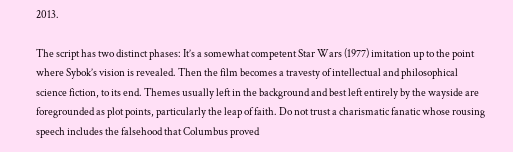2013.

The script has two distinct phases: It’s a somewhat competent Star Wars (1977) imitation up to the point where Sybok’s vision is revealed. Then the film becomes a travesty of intellectual and philosophical science fiction, to its end. Themes usually left in the background and best left entirely by the wayside are foregrounded as plot points, particularly the leap of faith. Do not trust a charismatic fanatic whose rousing speech includes the falsehood that Columbus proved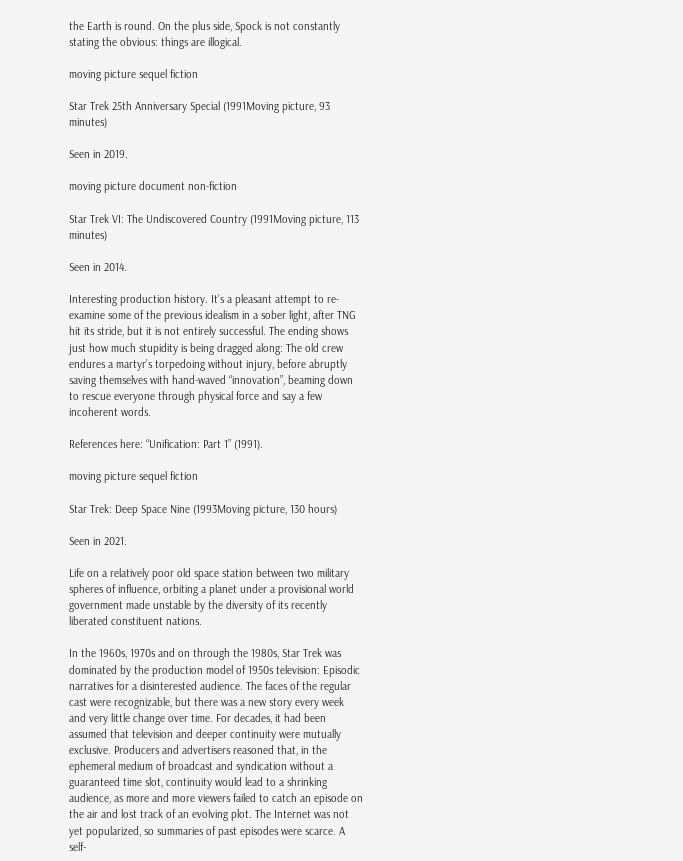the Earth is round. On the plus side, Spock is not constantly stating the obvious: things are illogical.

moving picture sequel fiction

Star Trek 25th Anniversary Special (1991Moving picture, 93 minutes)

Seen in 2019.

moving picture document non-fiction

Star Trek VI: The Undiscovered Country (1991Moving picture, 113 minutes)

Seen in 2014.

Interesting production history. It’s a pleasant attempt to re-examine some of the previous idealism in a sober light, after TNG hit its stride, but it is not entirely successful. The ending shows just how much stupidity is being dragged along: The old crew endures a martyr’s torpedoing without injury, before abruptly saving themselves with hand-waved “innovation”, beaming down to rescue everyone through physical force and say a few incoherent words.

References here: “Unification: Part 1” (1991).

moving picture sequel fiction

Star Trek: Deep Space Nine (1993Moving picture, 130 hours)

Seen in 2021.

Life on a relatively poor old space station between two military spheres of influence, orbiting a planet under a provisional world government made unstable by the diversity of its recently liberated constituent nations.

In the 1960s, 1970s and on through the 1980s, Star Trek was dominated by the production model of 1950s television: Episodic narratives for a disinterested audience. The faces of the regular cast were recognizable, but there was a new story every week and very little change over time. For decades, it had been assumed that television and deeper continuity were mutually exclusive. Producers and advertisers reasoned that, in the ephemeral medium of broadcast and syndication without a guaranteed time slot, continuity would lead to a shrinking audience, as more and more viewers failed to catch an episode on the air and lost track of an evolving plot. The Internet was not yet popularized, so summaries of past episodes were scarce. A self-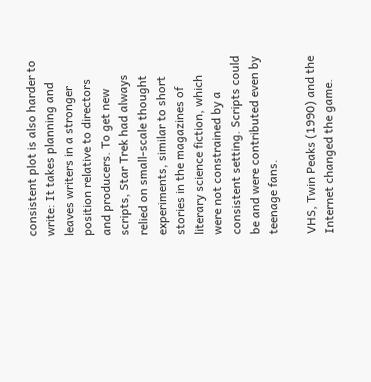consistent plot is also harder to write: It takes planning and leaves writers in a stronger position relative to directors and producers. To get new scripts, Star Trek had always relied on small-scale thought experiments, similar to short stories in the magazines of literary science fiction, which were not constrained by a consistent setting. Scripts could be and were contributed even by teenage fans.

VHS, Twin Peaks (1990) and the Internet changed the game.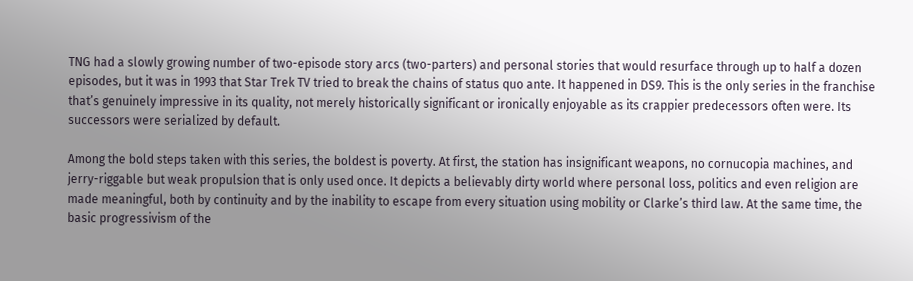TNG had a slowly growing number of two-episode story arcs (two-parters) and personal stories that would resurface through up to half a dozen episodes, but it was in 1993 that Star Trek TV tried to break the chains of status quo ante. It happened in DS9. This is the only series in the franchise that’s genuinely impressive in its quality, not merely historically significant or ironically enjoyable as its crappier predecessors often were. Its successors were serialized by default.

Among the bold steps taken with this series, the boldest is poverty. At first, the station has insignificant weapons, no cornucopia machines, and jerry-riggable but weak propulsion that is only used once. It depicts a believably dirty world where personal loss, politics and even religion are made meaningful, both by continuity and by the inability to escape from every situation using mobility or Clarke’s third law. At the same time, the basic progressivism of the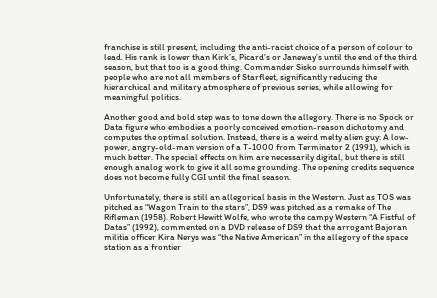franchise is still present, including the anti-racist choice of a person of colour to lead. His rank is lower than Kirk’s, Picard’s or Janeway’s until the end of the third season, but that too is a good thing. Commander Sisko surrounds himself with people who are not all members of Starfleet, significantly reducing the hierarchical and military atmosphere of previous series, while allowing for meaningful politics.

Another good and bold step was to tone down the allegory. There is no Spock or Data figure who embodies a poorly conceived emotion-reason dichotomy and computes the optimal solution. Instead, there is a weird melty alien guy: A low-power, angry-old-man version of a T-1000 from Terminator 2 (1991), which is much better. The special effects on him are necessarily digital, but there is still enough analog work to give it all some grounding. The opening credits sequence does not become fully CGI until the final season.

Unfortunately, there is still an allegorical basis in the Western. Just as TOS was pitched as “Wagon Train to the stars”, DS9 was pitched as a remake of The Rifleman (1958). Robert Hewitt Wolfe, who wrote the campy Western “A Fistful of Datas” (1992), commented on a DVD release of DS9 that the arrogant Bajoran militia officer Kira Nerys was “the Native American” in the allegory of the space station as a frontier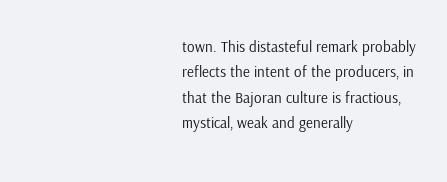town. This distasteful remark probably reflects the intent of the producers, in that the Bajoran culture is fractious, mystical, weak and generally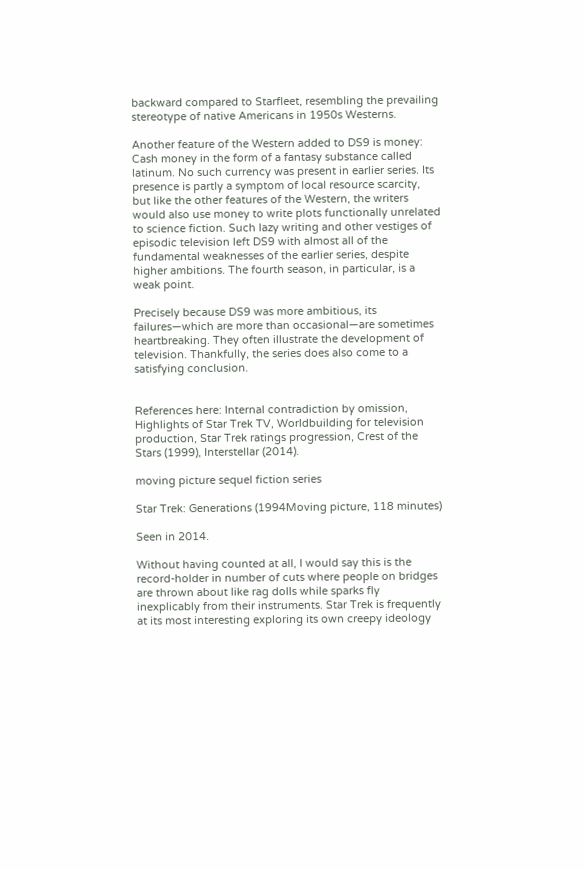backward compared to Starfleet, resembling the prevailing stereotype of native Americans in 1950s Westerns.

Another feature of the Western added to DS9 is money: Cash money in the form of a fantasy substance called latinum. No such currency was present in earlier series. Its presence is partly a symptom of local resource scarcity, but like the other features of the Western, the writers would also use money to write plots functionally unrelated to science fiction. Such lazy writing and other vestiges of episodic television left DS9 with almost all of the fundamental weaknesses of the earlier series, despite higher ambitions. The fourth season, in particular, is a weak point.

Precisely because DS9 was more ambitious, its failures—which are more than occasional—are sometimes heartbreaking. They often illustrate the development of television. Thankfully, the series does also come to a satisfying conclusion.


References here: Internal contradiction by omission, Highlights of Star Trek TV, Worldbuilding for television production, Star Trek ratings progression, Crest of the Stars (1999), Interstellar (2014).

moving picture sequel fiction series

Star Trek: Generations (1994Moving picture, 118 minutes)

Seen in 2014.

Without having counted at all, I would say this is the record-holder in number of cuts where people on bridges are thrown about like rag dolls while sparks fly inexplicably from their instruments. Star Trek is frequently at its most interesting exploring its own creepy ideology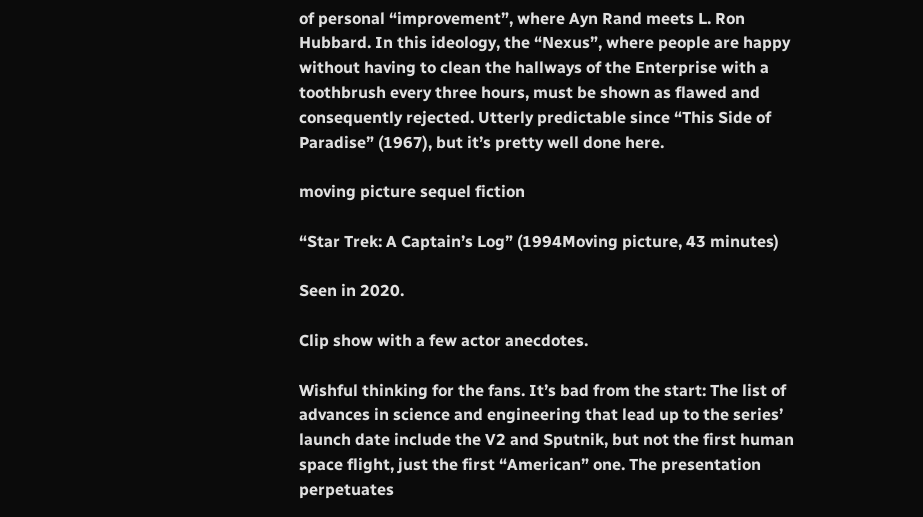of personal “improvement”, where Ayn Rand meets L. Ron Hubbard. In this ideology, the “Nexus”, where people are happy without having to clean the hallways of the Enterprise with a toothbrush every three hours, must be shown as flawed and consequently rejected. Utterly predictable since “This Side of Paradise” (1967), but it’s pretty well done here.

moving picture sequel fiction

“Star Trek: A Captain’s Log” (1994Moving picture, 43 minutes)

Seen in 2020.

Clip show with a few actor anecdotes.

Wishful thinking for the fans. It’s bad from the start: The list of advances in science and engineering that lead up to the series’ launch date include the V2 and Sputnik, but not the first human space flight, just the first “American” one. The presentation perpetuates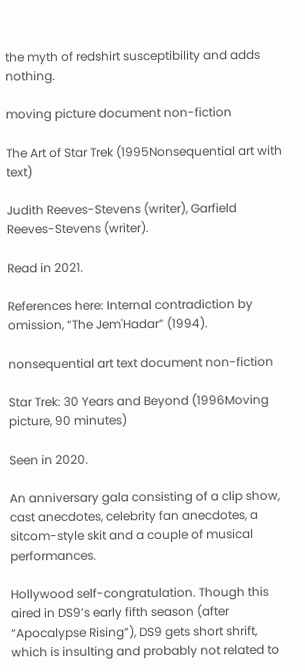the myth of redshirt susceptibility and adds nothing.

moving picture document non-fiction

The Art of Star Trek (1995Nonsequential art with text)

Judith Reeves-Stevens (writer), Garfield Reeves-Stevens (writer).

Read in 2021.

References here: Internal contradiction by omission, “The Jem'Hadar” (1994).

nonsequential art text document non-fiction

Star Trek: 30 Years and Beyond (1996Moving picture, 90 minutes)

Seen in 2020.

An anniversary gala consisting of a clip show, cast anecdotes, celebrity fan anecdotes, a sitcom-style skit and a couple of musical performances.

Hollywood self-congratulation. Though this aired in DS9’s early fifth season (after “Apocalypse Rising”), DS9 gets short shrift, which is insulting and probably not related to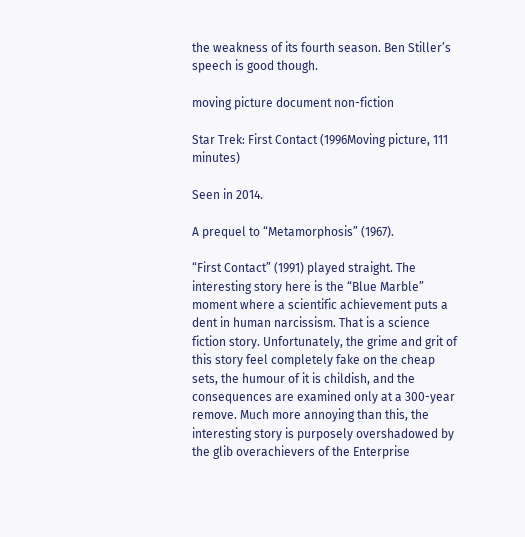the weakness of its fourth season. Ben Stiller’s speech is good though.

moving picture document non-fiction

Star Trek: First Contact (1996Moving picture, 111 minutes)

Seen in 2014.

A prequel to “Metamorphosis” (1967).

“First Contact” (1991) played straight. The interesting story here is the “Blue Marble” moment where a scientific achievement puts a dent in human narcissism. That is a science fiction story. Unfortunately, the grime and grit of this story feel completely fake on the cheap sets, the humour of it is childish, and the consequences are examined only at a 300-year remove. Much more annoying than this, the interesting story is purposely overshadowed by the glib overachievers of the Enterprise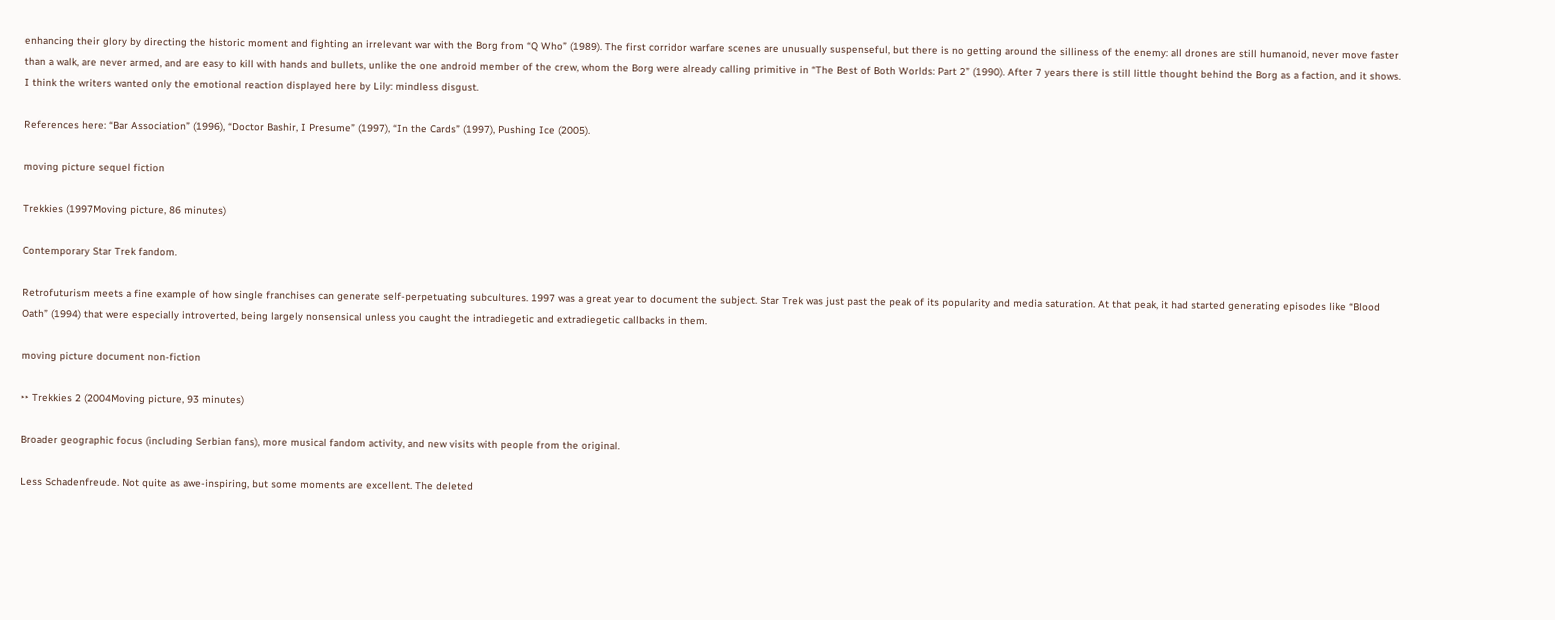enhancing their glory by directing the historic moment and fighting an irrelevant war with the Borg from “Q Who” (1989). The first corridor warfare scenes are unusually suspenseful, but there is no getting around the silliness of the enemy: all drones are still humanoid, never move faster than a walk, are never armed, and are easy to kill with hands and bullets, unlike the one android member of the crew, whom the Borg were already calling primitive in “The Best of Both Worlds: Part 2” (1990). After 7 years there is still little thought behind the Borg as a faction, and it shows. I think the writers wanted only the emotional reaction displayed here by Lily: mindless disgust.

References here: “Bar Association” (1996), “Doctor Bashir, I Presume” (1997), “In the Cards” (1997), Pushing Ice (2005).

moving picture sequel fiction

Trekkies (1997Moving picture, 86 minutes)

Contemporary Star Trek fandom.

Retrofuturism meets a fine example of how single franchises can generate self-perpetuating subcultures. 1997 was a great year to document the subject. Star Trek was just past the peak of its popularity and media saturation. At that peak, it had started generating episodes like “Blood Oath” (1994) that were especially introverted, being largely nonsensical unless you caught the intradiegetic and extradiegetic callbacks in them.

moving picture document non-fiction

‣‣ Trekkies 2 (2004Moving picture, 93 minutes)

Broader geographic focus (including Serbian fans), more musical fandom activity, and new visits with people from the original.

Less Schadenfreude. Not quite as awe-inspiring, but some moments are excellent. The deleted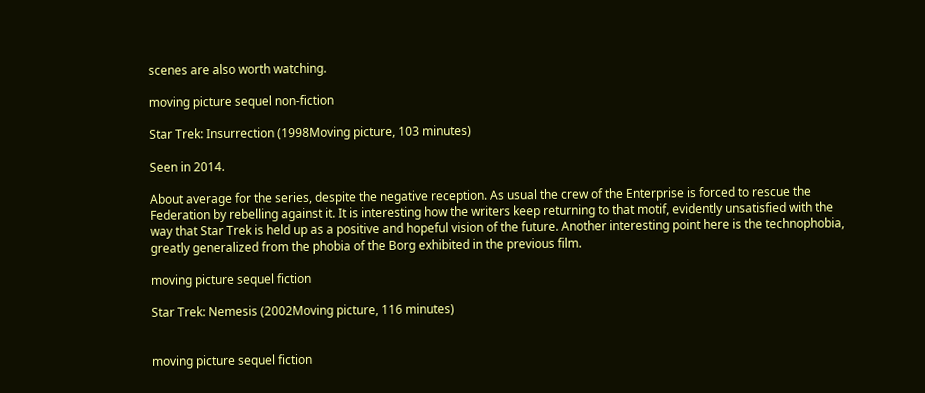scenes are also worth watching.

moving picture sequel non-fiction

Star Trek: Insurrection (1998Moving picture, 103 minutes)

Seen in 2014.

About average for the series, despite the negative reception. As usual the crew of the Enterprise is forced to rescue the Federation by rebelling against it. It is interesting how the writers keep returning to that motif, evidently unsatisfied with the way that Star Trek is held up as a positive and hopeful vision of the future. Another interesting point here is the technophobia, greatly generalized from the phobia of the Borg exhibited in the previous film.

moving picture sequel fiction

Star Trek: Nemesis (2002Moving picture, 116 minutes)


moving picture sequel fiction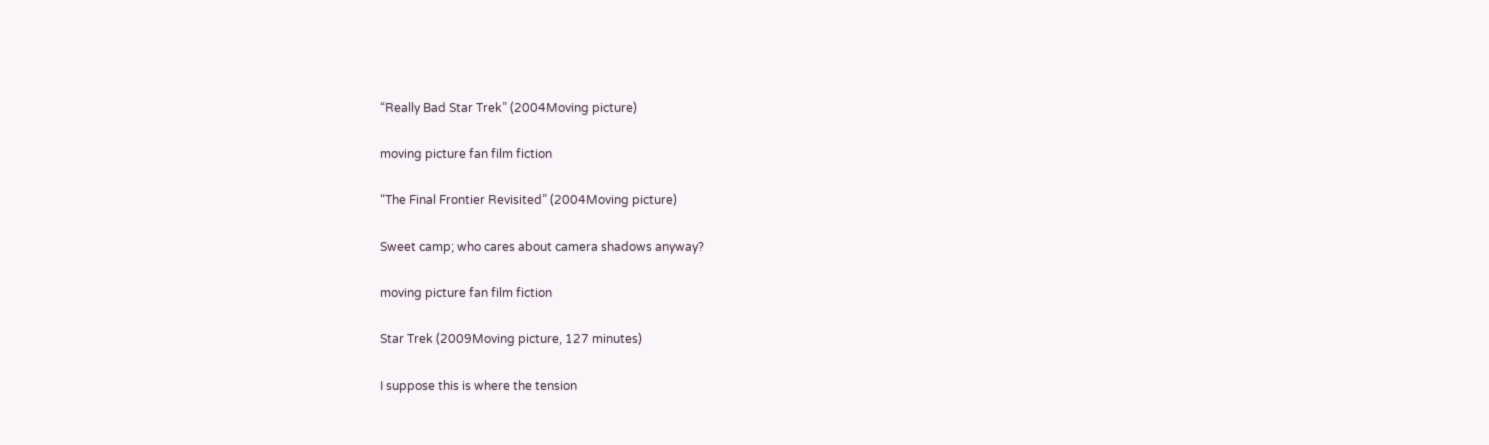“Really Bad Star Trek” (2004Moving picture)

moving picture fan film fiction

“The Final Frontier Revisited” (2004Moving picture)

Sweet camp; who cares about camera shadows anyway?

moving picture fan film fiction

Star Trek (2009Moving picture, 127 minutes)

I suppose this is where the tension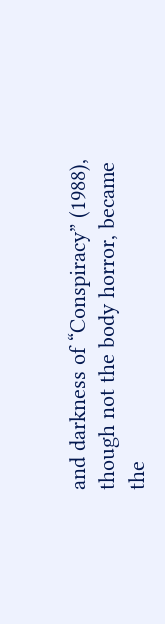and darkness of “Conspiracy” (1988), though not the body horror, became the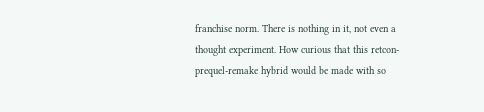franchise norm. There is nothing in it, not even a thought experiment. How curious that this retcon-prequel-remake hybrid would be made with so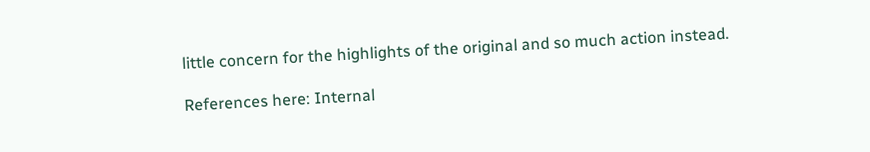little concern for the highlights of the original and so much action instead.

References here: Internal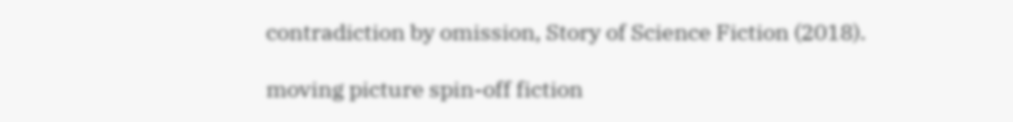contradiction by omission, Story of Science Fiction (2018).

moving picture spin-off fiction